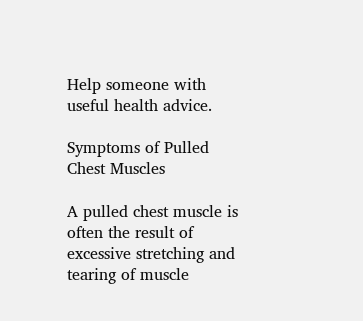Help someone with useful health advice.

Symptoms of Pulled Chest Muscles

A pulled chest muscle is often the result of excessive stretching and tearing of muscle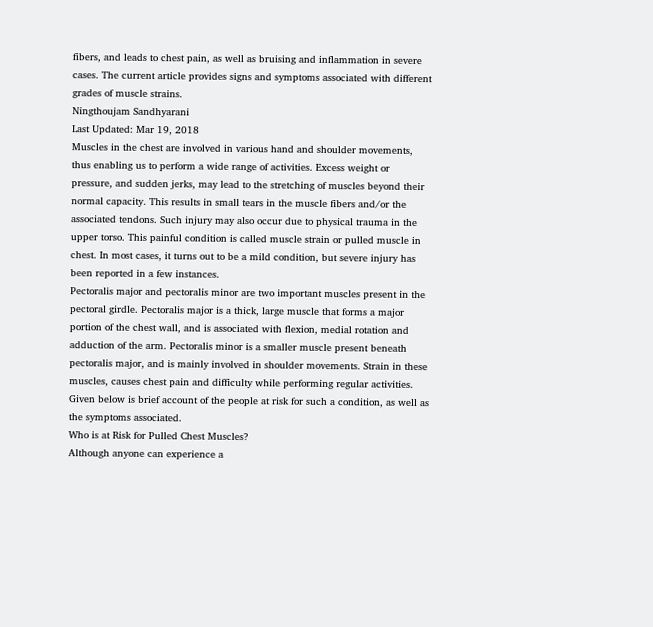fibers, and leads to chest pain, as well as bruising and inflammation in severe cases. The current article provides signs and symptoms associated with different grades of muscle strains.
Ningthoujam Sandhyarani
Last Updated: Mar 19, 2018
Muscles in the chest are involved in various hand and shoulder movements, thus enabling us to perform a wide range of activities. Excess weight or pressure, and sudden jerks, may lead to the stretching of muscles beyond their normal capacity. This results in small tears in the muscle fibers and/or the associated tendons. Such injury may also occur due to physical trauma in the upper torso. This painful condition is called muscle strain or pulled muscle in chest. In most cases, it turns out to be a mild condition, but severe injury has been reported in a few instances.
Pectoralis major and pectoralis minor are two important muscles present in the pectoral girdle. Pectoralis major is a thick, large muscle that forms a major portion of the chest wall, and is associated with flexion, medial rotation and adduction of the arm. Pectoralis minor is a smaller muscle present beneath pectoralis major, and is mainly involved in shoulder movements. Strain in these muscles, causes chest pain and difficulty while performing regular activities.
Given below is brief account of the people at risk for such a condition, as well as the symptoms associated.
Who is at Risk for Pulled Chest Muscles?
Although anyone can experience a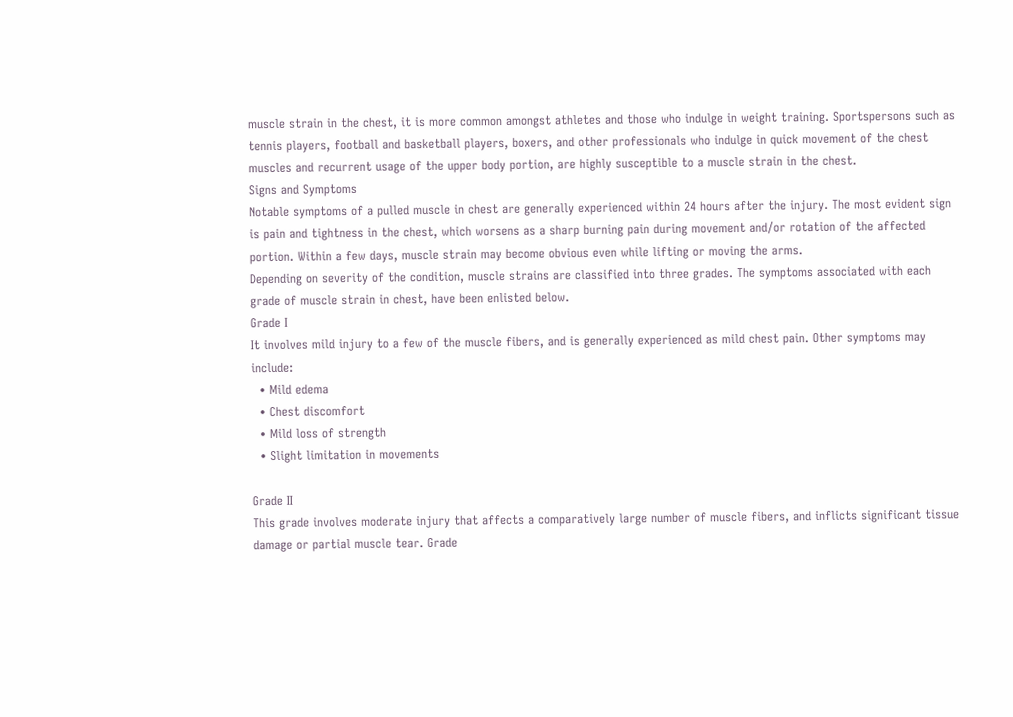muscle strain in the chest, it is more common amongst athletes and those who indulge in weight training. Sportspersons such as tennis players, football and basketball players, boxers, and other professionals who indulge in quick movement of the chest muscles and recurrent usage of the upper body portion, are highly susceptible to a muscle strain in the chest.
Signs and Symptoms
Notable symptoms of a pulled muscle in chest are generally experienced within 24 hours after the injury. The most evident sign is pain and tightness in the chest, which worsens as a sharp burning pain during movement and/or rotation of the affected portion. Within a few days, muscle strain may become obvious even while lifting or moving the arms.
Depending on severity of the condition, muscle strains are classified into three grades. The symptoms associated with each grade of muscle strain in chest, have been enlisted below.
Grade I
It involves mild injury to a few of the muscle fibers, and is generally experienced as mild chest pain. Other symptoms may include:
  • Mild edema
  • Chest discomfort
  • Mild loss of strength
  • Slight limitation in movements

Grade II
This grade involves moderate injury that affects a comparatively large number of muscle fibers, and inflicts significant tissue damage or partial muscle tear. Grade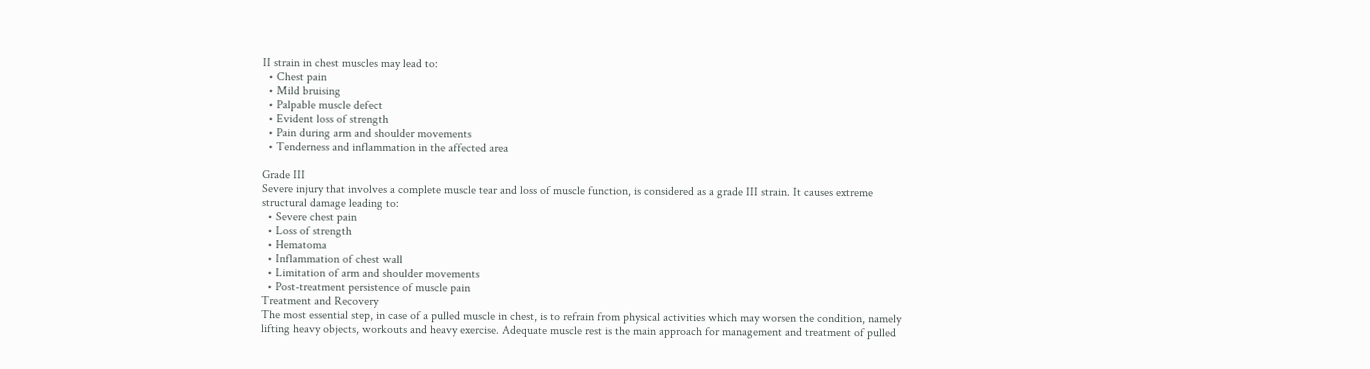II strain in chest muscles may lead to:
  • Chest pain
  • Mild bruising
  • Palpable muscle defect
  • Evident loss of strength
  • Pain during arm and shoulder movements
  • Tenderness and inflammation in the affected area

Grade III
Severe injury that involves a complete muscle tear and loss of muscle function, is considered as a grade III strain. It causes extreme structural damage leading to:
  • Severe chest pain
  • Loss of strength
  • Hematoma
  • Inflammation of chest wall
  • Limitation of arm and shoulder movements
  • Post-treatment persistence of muscle pain
Treatment and Recovery
The most essential step, in case of a pulled muscle in chest, is to refrain from physical activities which may worsen the condition, namely lifting heavy objects, workouts and heavy exercise. Adequate muscle rest is the main approach for management and treatment of pulled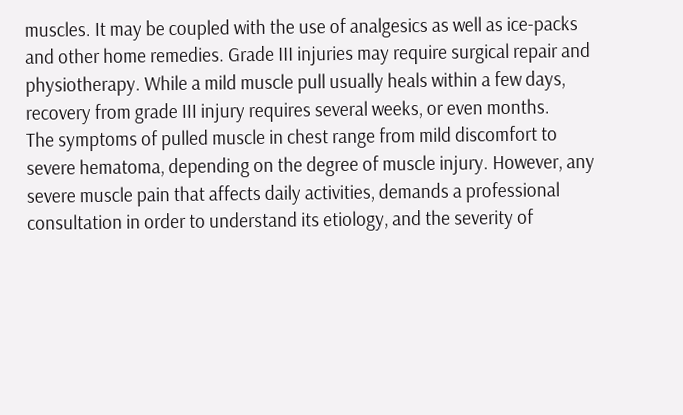muscles. It may be coupled with the use of analgesics as well as ice-packs and other home remedies. Grade III injuries may require surgical repair and physiotherapy. While a mild muscle pull usually heals within a few days, recovery from grade III injury requires several weeks, or even months.
The symptoms of pulled muscle in chest range from mild discomfort to severe hematoma, depending on the degree of muscle injury. However, any severe muscle pain that affects daily activities, demands a professional consultation in order to understand its etiology, and the severity of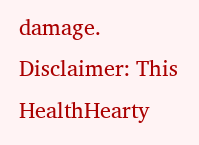damage.
Disclaimer: This HealthHearty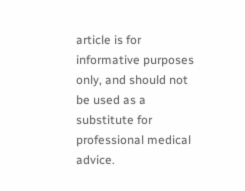article is for informative purposes only, and should not be used as a substitute for professional medical advice.